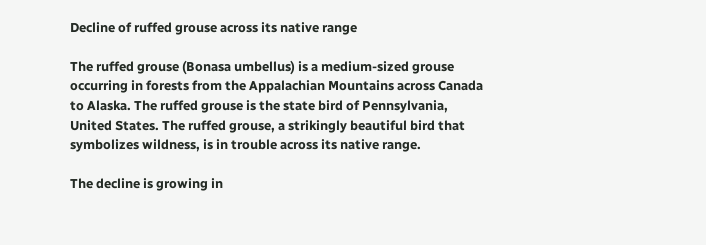Decline of ruffed grouse across its native range

The ruffed grouse (Bonasa umbellus) is a medium-sized grouse occurring in forests from the Appalachian Mountains across Canada to Alaska. The ruffed grouse is the state bird of Pennsylvania, United States. The ruffed grouse, a strikingly beautiful bird that symbolizes wildness, is in trouble across its native range.

The decline is growing in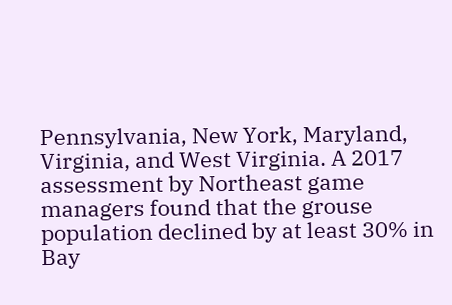Pennsylvania, New York, Maryland, Virginia, and West Virginia. A 2017 assessment by Northeast game managers found that the grouse population declined by at least 30% in Bay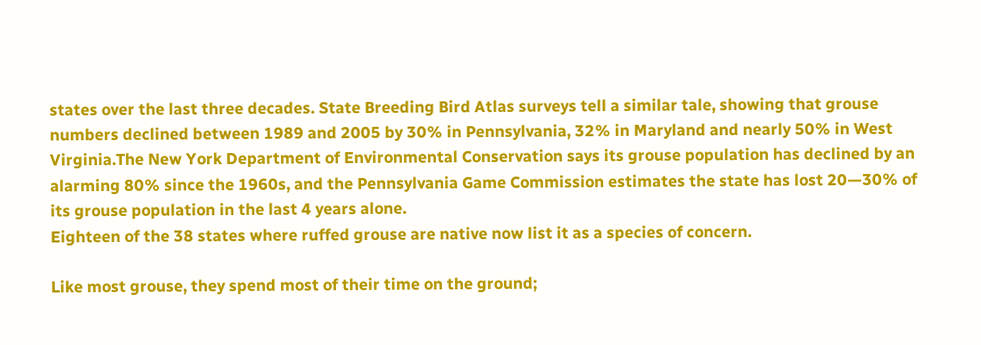states over the last three decades. State Breeding Bird Atlas surveys tell a similar tale, showing that grouse numbers declined between 1989 and 2005 by 30% in Pennsylvania, 32% in Maryland and nearly 50% in West Virginia.The New York Department of Environmental Conservation says its grouse population has declined by an alarming 80% since the 1960s, and the Pennsylvania Game Commission estimates the state has lost 20—30% of its grouse population in the last 4 years alone.
Eighteen of the 38 states where ruffed grouse are native now list it as a species of concern.

Like most grouse, they spend most of their time on the ground;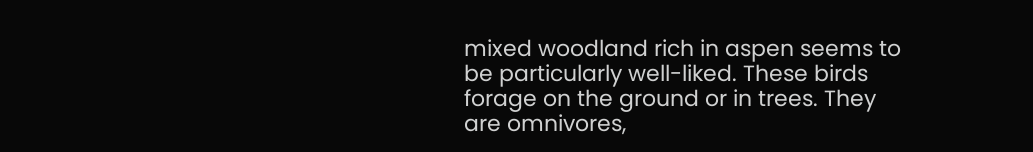mixed woodland rich in aspen seems to be particularly well-liked. These birds forage on the ground or in trees. They are omnivores,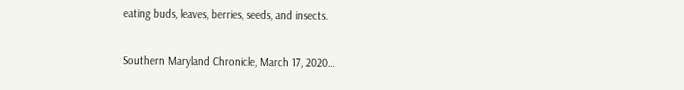eating buds, leaves, berries, seeds, and insects.

Southern Maryland Chronicle, March 17, 2020…